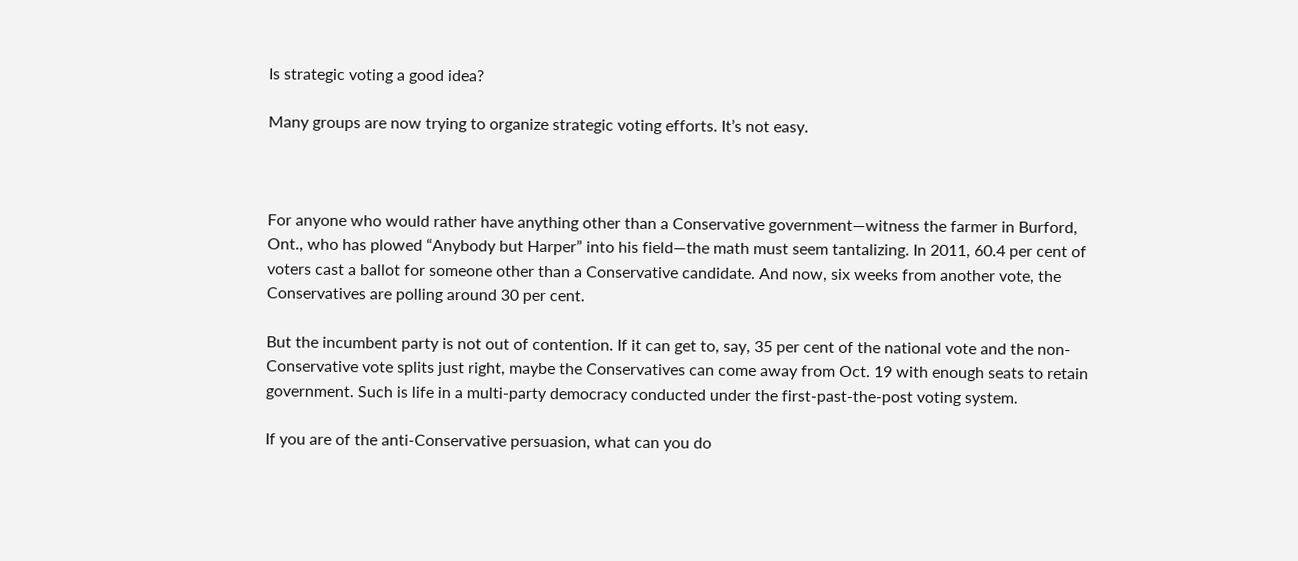Is strategic voting a good idea?

Many groups are now trying to organize strategic voting efforts. It’s not easy.



For anyone who would rather have anything other than a Conservative government—witness the farmer in Burford, Ont., who has plowed “Anybody but Harper” into his field—the math must seem tantalizing. In 2011, 60.4 per cent of voters cast a ballot for someone other than a Conservative candidate. And now, six weeks from another vote, the Conservatives are polling around 30 per cent.

But the incumbent party is not out of contention. If it can get to, say, 35 per cent of the national vote and the non-Conservative vote splits just right, maybe the Conservatives can come away from Oct. 19 with enough seats to retain government. Such is life in a multi-party democracy conducted under the first-past-the-post voting system.

If you are of the anti-Conservative persuasion, what can you do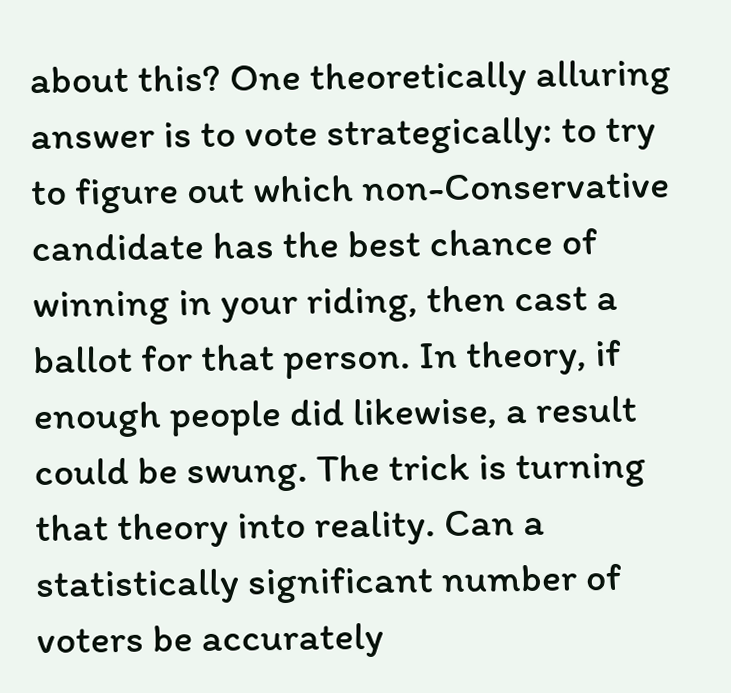about this? One theoretically alluring answer is to vote strategically: to try to figure out which non-Conservative candidate has the best chance of winning in your riding, then cast a ballot for that person. In theory, if enough people did likewise, a result could be swung. The trick is turning that theory into reality. Can a statistically significant number of voters be accurately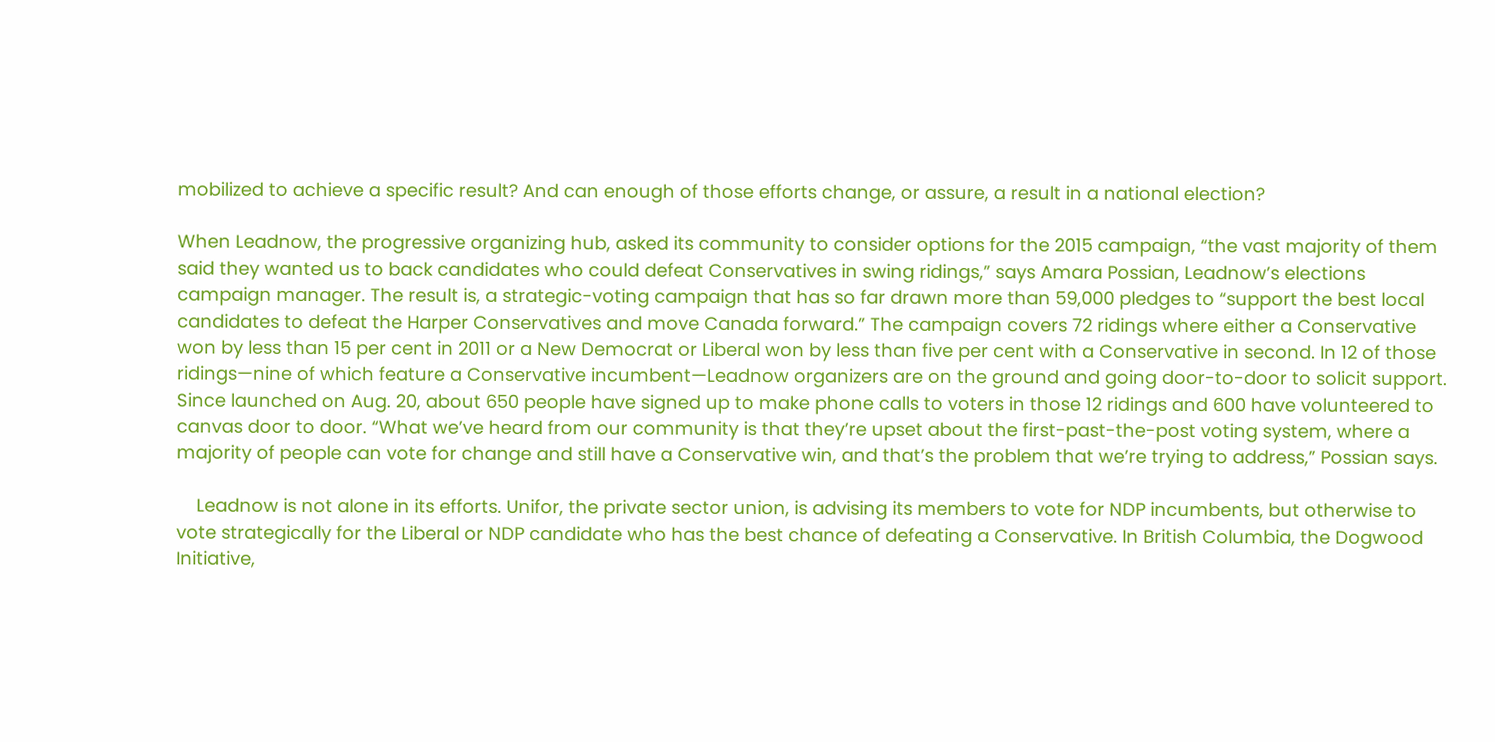mobilized to achieve a specific result? And can enough of those efforts change, or assure, a result in a national election?

When Leadnow, the progressive organizing hub, asked its community to consider options for the 2015 campaign, “the vast majority of them said they wanted us to back candidates who could defeat Conservatives in swing ridings,” says Amara Possian, Leadnow’s elections campaign manager. The result is, a strategic-voting campaign that has so far drawn more than 59,000 pledges to “support the best local candidates to defeat the Harper Conservatives and move Canada forward.” The campaign covers 72 ridings where either a Conservative won by less than 15 per cent in 2011 or a New Democrat or Liberal won by less than five per cent with a Conservative in second. In 12 of those ridings—nine of which feature a Conservative incumbent—Leadnow organizers are on the ground and going door-to-door to solicit support. Since launched on Aug. 20, about 650 people have signed up to make phone calls to voters in those 12 ridings and 600 have volunteered to canvas door to door. “What we’ve heard from our community is that they’re upset about the first-past-the-post voting system, where a majority of people can vote for change and still have a Conservative win, and that’s the problem that we’re trying to address,” Possian says.

    Leadnow is not alone in its efforts. Unifor, the private sector union, is advising its members to vote for NDP incumbents, but otherwise to vote strategically for the Liberal or NDP candidate who has the best chance of defeating a Conservative. In British Columbia, the Dogwood Initiative,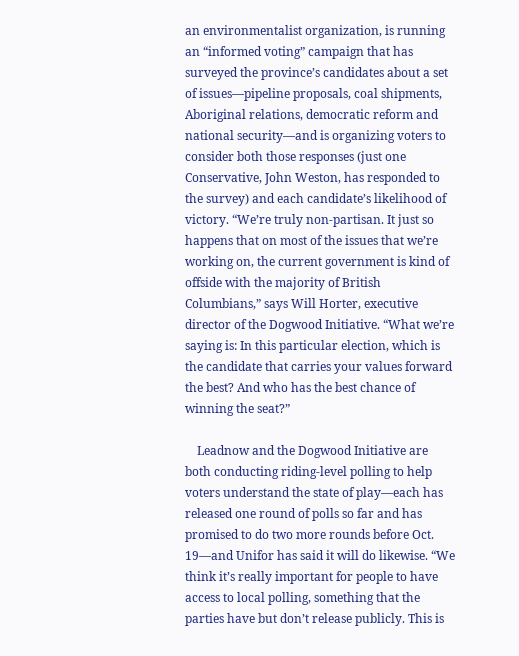an environmentalist organization, is running an “informed voting” campaign that has surveyed the province’s candidates about a set of issues—pipeline proposals, coal shipments, Aboriginal relations, democratic reform and national security—and is organizing voters to consider both those responses (just one Conservative, John Weston, has responded to the survey) and each candidate’s likelihood of victory. “We’re truly non-partisan. It just so happens that on most of the issues that we’re working on, the current government is kind of offside with the majority of British Columbians,” says Will Horter, executive director of the Dogwood Initiative. “What we’re saying is: In this particular election, which is the candidate that carries your values forward the best? And who has the best chance of winning the seat?”

    Leadnow and the Dogwood Initiative are both conducting riding-level polling to help voters understand the state of play—each has released one round of polls so far and has promised to do two more rounds before Oct. 19—and Unifor has said it will do likewise. “We think it’s really important for people to have access to local polling, something that the parties have but don’t release publicly. This is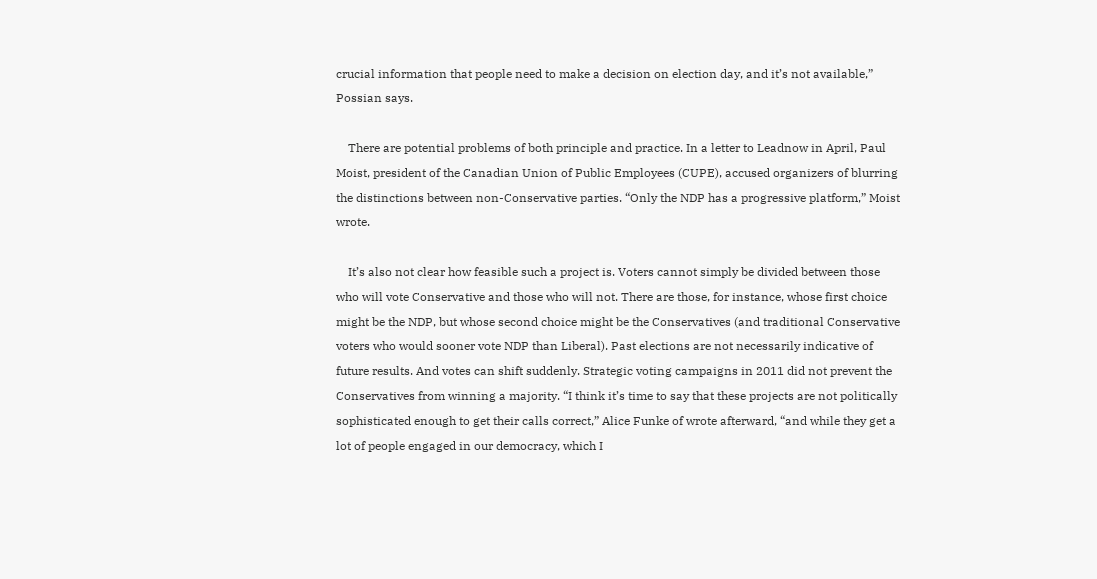crucial information that people need to make a decision on election day, and it’s not available,” Possian says.

    There are potential problems of both principle and practice. In a letter to Leadnow in April, Paul Moist, president of the Canadian Union of Public Employees (CUPE), accused organizers of blurring the distinctions between non-Conservative parties. “Only the NDP has a progressive platform,” Moist wrote.

    It’s also not clear how feasible such a project is. Voters cannot simply be divided between those who will vote Conservative and those who will not. There are those, for instance, whose first choice might be the NDP, but whose second choice might be the Conservatives (and traditional Conservative voters who would sooner vote NDP than Liberal). Past elections are not necessarily indicative of future results. And votes can shift suddenly. Strategic voting campaigns in 2011 did not prevent the Conservatives from winning a majority. “I think it’s time to say that these projects are not politically sophisticated enough to get their calls correct,” Alice Funke of wrote afterward, “and while they get a lot of people engaged in our democracy, which I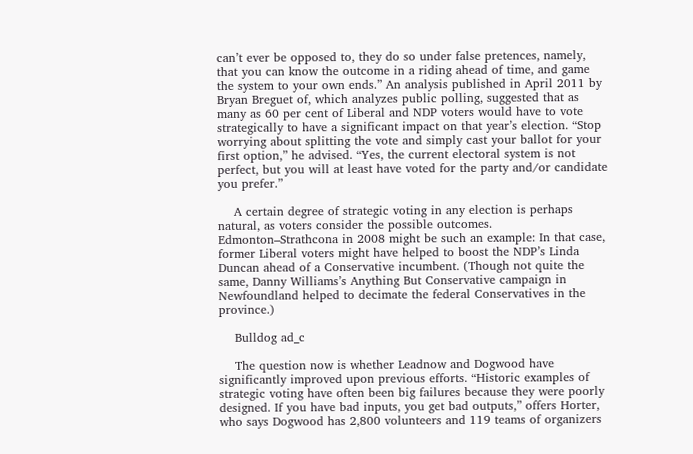can’t ever be opposed to, they do so under false pretences, namely, that you can know the outcome in a riding ahead of time, and game the system to your own ends.” An analysis published in April 2011 by Bryan Breguet of, which analyzes public polling, suggested that as many as 60 per cent of Liberal and NDP voters would have to vote strategically to have a significant impact on that year’s election. “Stop worrying about splitting the vote and simply cast your ballot for your first option,” he advised. “Yes, the current electoral system is not perfect, but you will at least have voted for the party and/or candidate you prefer.”

    A certain degree of strategic voting in any election is perhaps natural, as voters consider the possible outcomes. Edmonton–Strathcona in 2008 might be such an example: In that case, former Liberal voters might have helped to boost the NDP’s Linda Duncan ahead of a Conservative incumbent. (Though not quite the same, Danny Williams’s Anything But Conservative campaign in Newfoundland helped to decimate the federal Conservatives in the province.)

    Bulldog ad_c

    The question now is whether Leadnow and Dogwood have significantly improved upon previous efforts. “Historic examples of strategic voting have often been big failures because they were poorly designed. If you have bad inputs, you get bad outputs,” offers Horter, who says Dogwood has 2,800 volunteers and 119 teams of organizers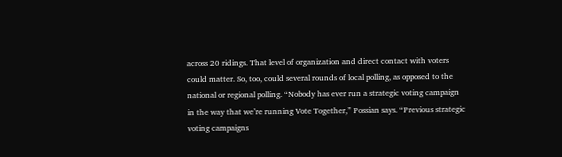across 20 ridings. That level of organization and direct contact with voters could matter. So, too, could several rounds of local polling, as opposed to the national or regional polling. “Nobody has ever run a strategic voting campaign in the way that we’re running Vote Together,” Possian says. “Previous strategic voting campaigns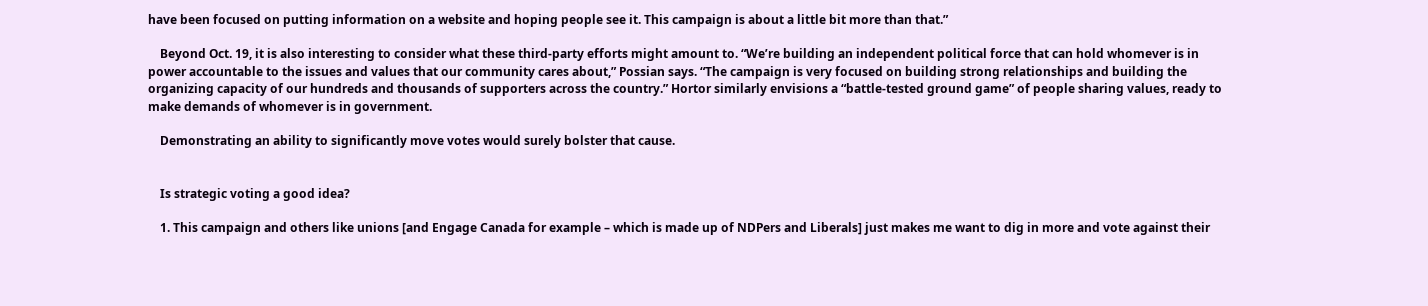have been focused on putting information on a website and hoping people see it. This campaign is about a little bit more than that.”

    Beyond Oct. 19, it is also interesting to consider what these third-party efforts might amount to. “We’re building an independent political force that can hold whomever is in power accountable to the issues and values that our community cares about,” Possian says. “The campaign is very focused on building strong relationships and building the organizing capacity of our hundreds and thousands of supporters across the country.” Hortor similarly envisions a “battle-tested ground game” of people sharing values, ready to make demands of whomever is in government.

    Demonstrating an ability to significantly move votes would surely bolster that cause.


    Is strategic voting a good idea?

    1. This campaign and others like unions [and Engage Canada for example – which is made up of NDPers and Liberals] just makes me want to dig in more and vote against their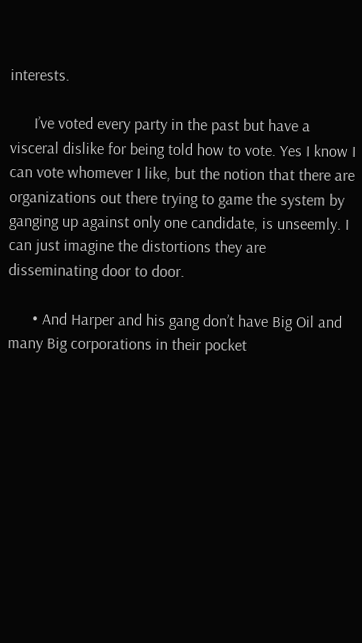interests.

      I’ve voted every party in the past but have a visceral dislike for being told how to vote. Yes I know I can vote whomever I like, but the notion that there are organizations out there trying to game the system by ganging up against only one candidate, is unseemly. I can just imagine the distortions they are disseminating door to door.

      • And Harper and his gang don’t have Big Oil and many Big corporations in their pocket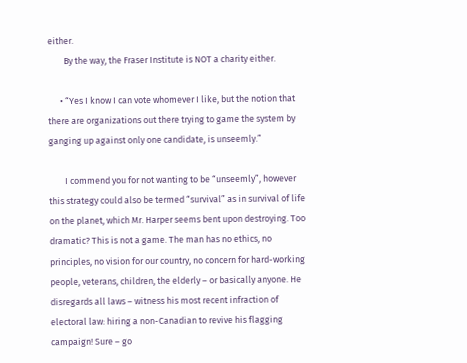either.
        By the way, the Fraser Institute is NOT a charity either.

      • “Yes I know I can vote whomever I like, but the notion that there are organizations out there trying to game the system by ganging up against only one candidate, is unseemly.”

        I commend you for not wanting to be “unseemly”, however this strategy could also be termed “survival” as in survival of life on the planet, which Mr. Harper seems bent upon destroying. Too dramatic? This is not a game. The man has no ethics, no principles, no vision for our country, no concern for hard-working people, veterans, children, the elderly – or basically anyone. He disregards all laws – witness his most recent infraction of electoral law: hiring a non-Canadian to revive his flagging campaign! Sure – go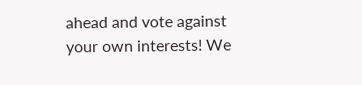ahead and vote against your own interests! We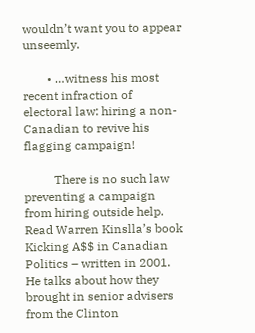wouldn’t want you to appear unseemly.

        • …witness his most recent infraction of electoral law: hiring a non-Canadian to revive his flagging campaign!

          There is no such law preventing a campaign from hiring outside help. Read Warren Kinslla’s book Kicking A$$ in Canadian Politics – written in 2001. He talks about how they brought in senior advisers from the Clinton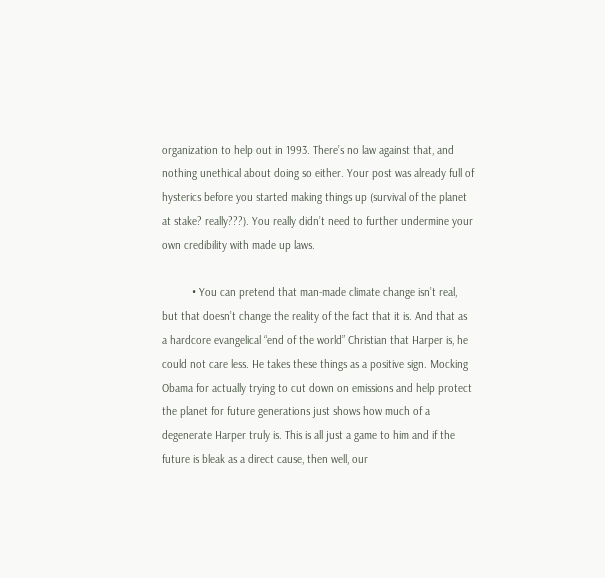organization to help out in 1993. There’s no law against that, and nothing unethical about doing so either. Your post was already full of hysterics before you started making things up (survival of the planet at stake? really???). You really didn’t need to further undermine your own credibility with made up laws.

          • You can pretend that man-made climate change isn’t real, but that doesn’t change the reality of the fact that it is. And that as a hardcore evangelical “end of the world” Christian that Harper is, he could not care less. He takes these things as a positive sign. Mocking Obama for actually trying to cut down on emissions and help protect the planet for future generations just shows how much of a degenerate Harper truly is. This is all just a game to him and if the future is bleak as a direct cause, then well, our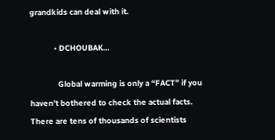grandkids can deal with it.

            • DCHOUBAK…

              Global warming is only a “FACT” if you haven’t bothered to check the actual facts. There are tens of thousands of scientists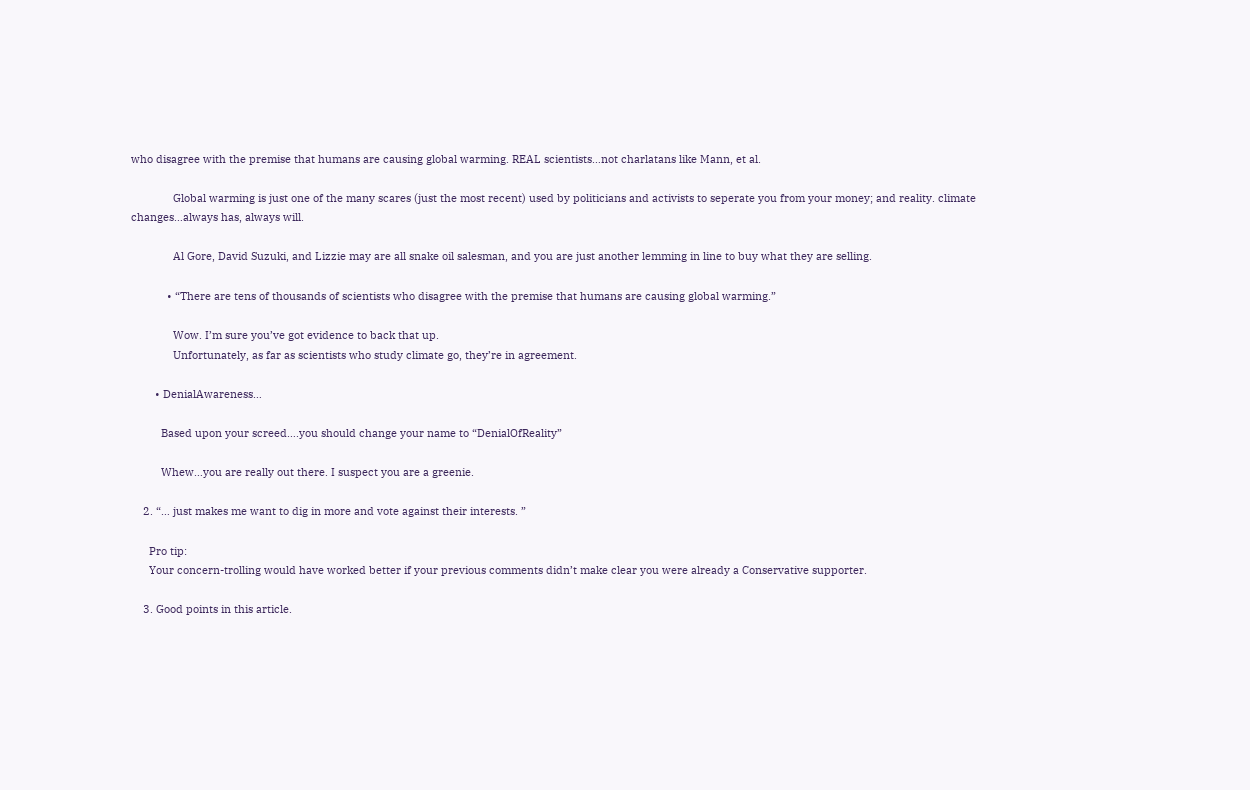who disagree with the premise that humans are causing global warming. REAL scientists…not charlatans like Mann, et al.

              Global warming is just one of the many scares (just the most recent) used by politicians and activists to seperate you from your money; and reality. climate changes…always has, always will.

              Al Gore, David Suzuki, and Lizzie may are all snake oil salesman, and you are just another lemming in line to buy what they are selling.

            • “There are tens of thousands of scientists who disagree with the premise that humans are causing global warming.”

              Wow. I’m sure you’ve got evidence to back that up.
              Unfortunately, as far as scientists who study climate go, they’re in agreement.

        • DenialAwareness…

          Based upon your screed….you should change your name to “DenialOfReality”

          Whew…you are really out there. I suspect you are a greenie.

    2. “… just makes me want to dig in more and vote against their interests. ”

      Pro tip:
      Your concern-trolling would have worked better if your previous comments didn’t make clear you were already a Conservative supporter.

    3. Good points in this article.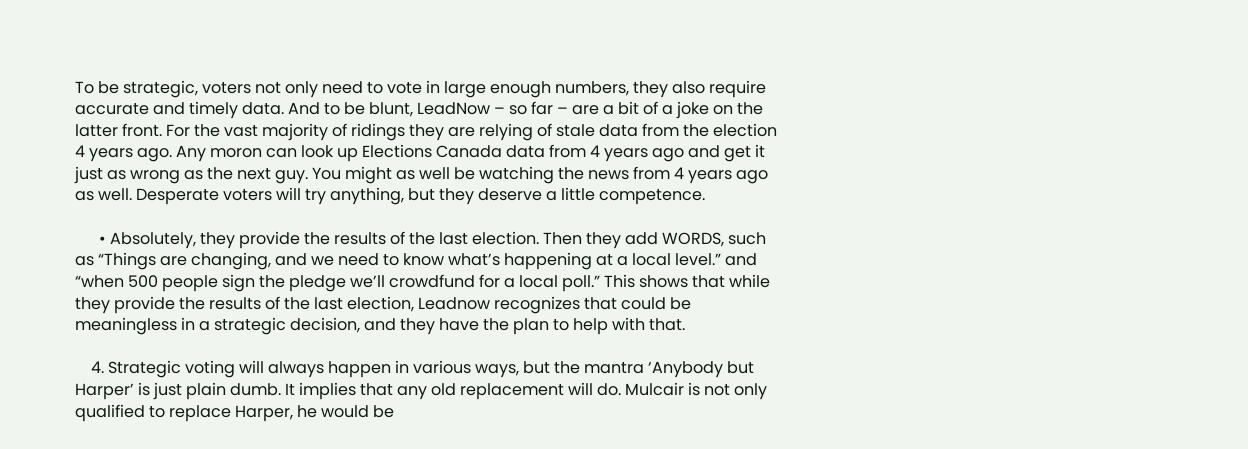To be strategic, voters not only need to vote in large enough numbers, they also require accurate and timely data. And to be blunt, LeadNow – so far – are a bit of a joke on the latter front. For the vast majority of ridings they are relying of stale data from the election 4 years ago. Any moron can look up Elections Canada data from 4 years ago and get it just as wrong as the next guy. You might as well be watching the news from 4 years ago as well. Desperate voters will try anything, but they deserve a little competence.

      • Absolutely, they provide the results of the last election. Then they add WORDS, such as “Things are changing, and we need to know what’s happening at a local level.” and “when 500 people sign the pledge we’ll crowdfund for a local poll.” This shows that while they provide the results of the last election, Leadnow recognizes that could be meaningless in a strategic decision, and they have the plan to help with that.

    4. Strategic voting will always happen in various ways, but the mantra ‘Anybody but Harper’ is just plain dumb. It implies that any old replacement will do. Mulcair is not only qualified to replace Harper, he would be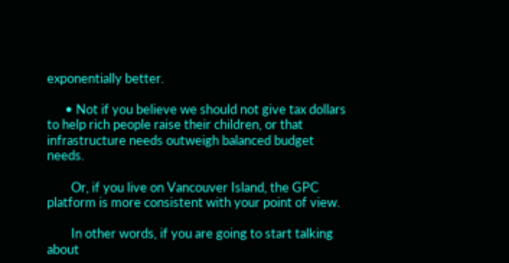exponentially better.

      • Not if you believe we should not give tax dollars to help rich people raise their children, or that infrastructure needs outweigh balanced budget needs.

        Or, if you live on Vancouver Island, the GPC platform is more consistent with your point of view.

        In other words, if you are going to start talking about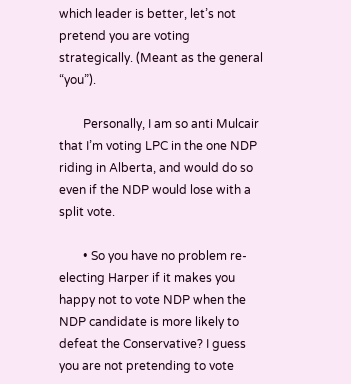which leader is better, let’s not pretend you are voting strategically. (Meant as the general “you”).

        Personally, I am so anti Mulcair that I’m voting LPC in the one NDP riding in Alberta, and would do so even if the NDP would lose with a split vote.

        • So you have no problem re-electing Harper if it makes you happy not to vote NDP when the NDP candidate is more likely to defeat the Conservative? I guess you are not pretending to vote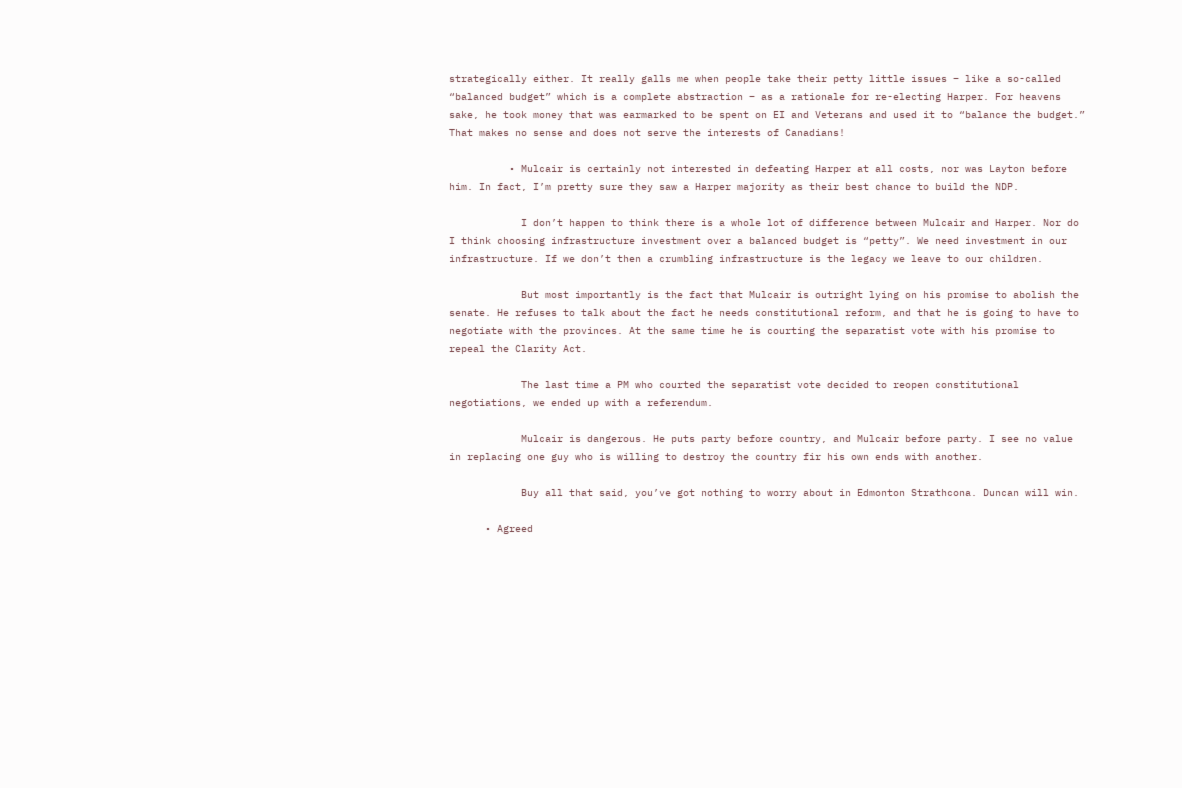strategically either. It really galls me when people take their petty little issues – like a so-called “balanced budget” which is a complete abstraction – as a rationale for re-electing Harper. For heavens sake, he took money that was earmarked to be spent on EI and Veterans and used it to “balance the budget.” That makes no sense and does not serve the interests of Canadians!

          • Mulcair is certainly not interested in defeating Harper at all costs, nor was Layton before him. In fact, I’m pretty sure they saw a Harper majority as their best chance to build the NDP.

            I don’t happen to think there is a whole lot of difference between Mulcair and Harper. Nor do I think choosing infrastructure investment over a balanced budget is “petty”. We need investment in our infrastructure. If we don’t then a crumbling infrastructure is the legacy we leave to our children.

            But most importantly is the fact that Mulcair is outright lying on his promise to abolish the senate. He refuses to talk about the fact he needs constitutional reform, and that he is going to have to negotiate with the provinces. At the same time he is courting the separatist vote with his promise to repeal the Clarity Act.

            The last time a PM who courted the separatist vote decided to reopen constitutional negotiations, we ended up with a referendum.

            Mulcair is dangerous. He puts party before country, and Mulcair before party. I see no value in replacing one guy who is willing to destroy the country fir his own ends with another.

            Buy all that said, you’ve got nothing to worry about in Edmonton Strathcona. Duncan will win.

      • Agreed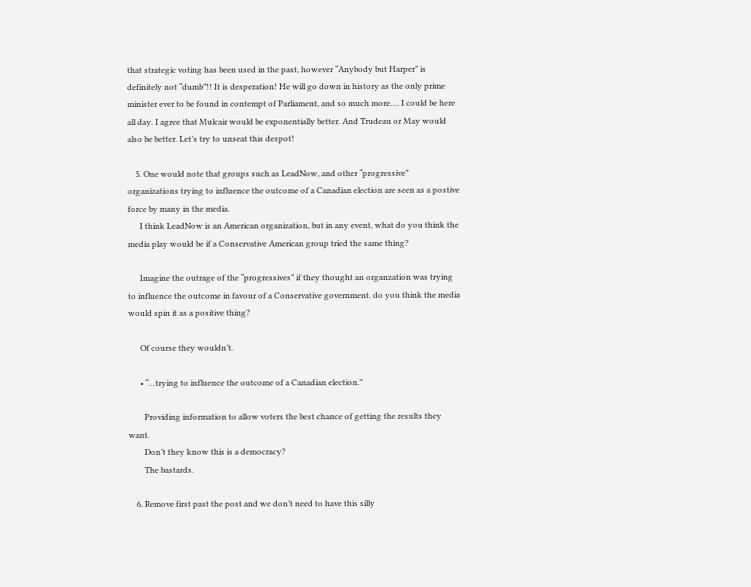that strategic voting has been used in the past, however “Anybody but Harper” is definitely not “dumb”!! It is desperation! He will go down in history as the only prime minister ever to be found in contempt of Parliament, and so much more…. I could be here all day. I agree that Mulcair would be exponentially better. And Trudeau or May would also be better. Let’s try to unseat this despot!

    5. One would note that groups such as LeadNow, and other “progressive” organizations trying to influence the outcome of a Canadian election are seen as a postive force by many in the media.
      I think LeadNow is an American organization, but in any event, what do you think the media play would be if a Conservative American group tried the same thing?

      Imagine the outrage of the “progressives” if they thought an organzation was trying to influence the outcome in favour of a Conservative government. do you think the media would spin it as a positive thing?

      Of course they wouldn’t.

      • “…trying to influence the outcome of a Canadian election.”

        Providing information to allow voters the best chance of getting the results they want.
        Don’t they know this is a democracy?
        The bastards.

    6. Remove first past the post and we don’t need to have this silly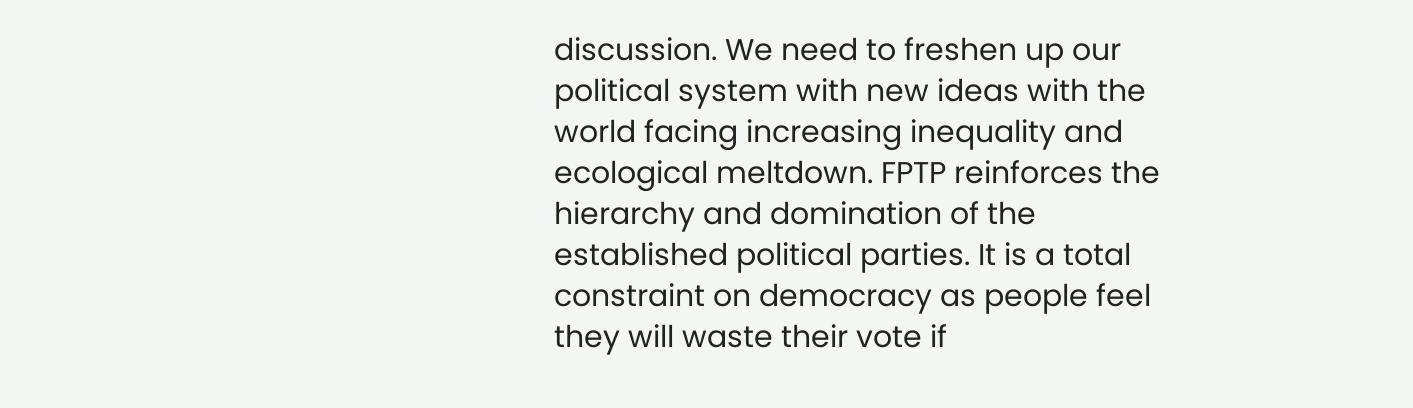discussion. We need to freshen up our political system with new ideas with the world facing increasing inequality and ecological meltdown. FPTP reinforces the hierarchy and domination of the established political parties. It is a total constraint on democracy as people feel they will waste their vote if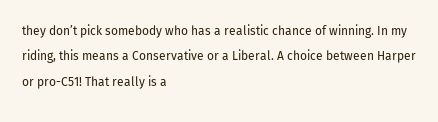they don’t pick somebody who has a realistic chance of winning. In my riding, this means a Conservative or a Liberal. A choice between Harper or pro-C51! That really is a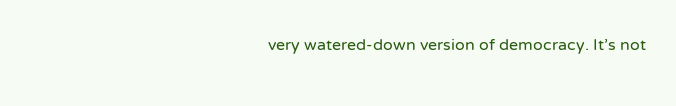very watered-down version of democracy. It’s not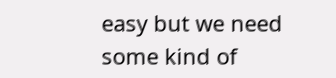easy but we need some kind of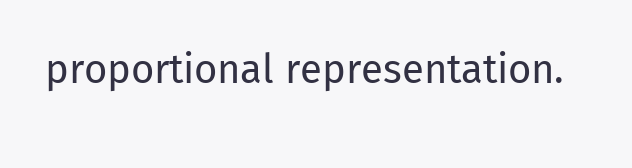proportional representation.